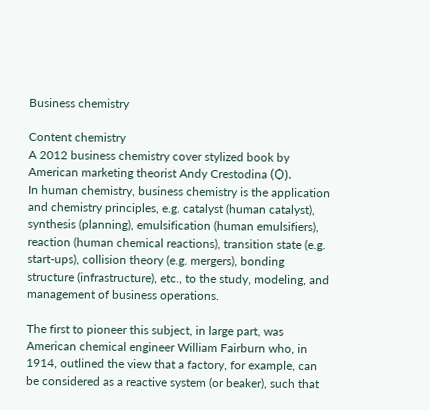Business chemistry

Content chemistry
A 2012 business chemistry cover stylized book by American marketing theorist Andy Crestodina (Ѻ).
In human chemistry, business chemistry is the application and chemistry principles, e.g. catalyst (human catalyst), synthesis (planning), emulsification (human emulsifiers), reaction (human chemical reactions), transition state (e.g. start-ups), collision theory (e.g. mergers), bonding structure (infrastructure), etc., to the study, modeling, and management of business operations.

The first to pioneer this subject, in large part, was American chemical engineer William Fairburn who, in 1914, outlined the view that a factory, for example, can be considered as a reactive system (or beaker), such that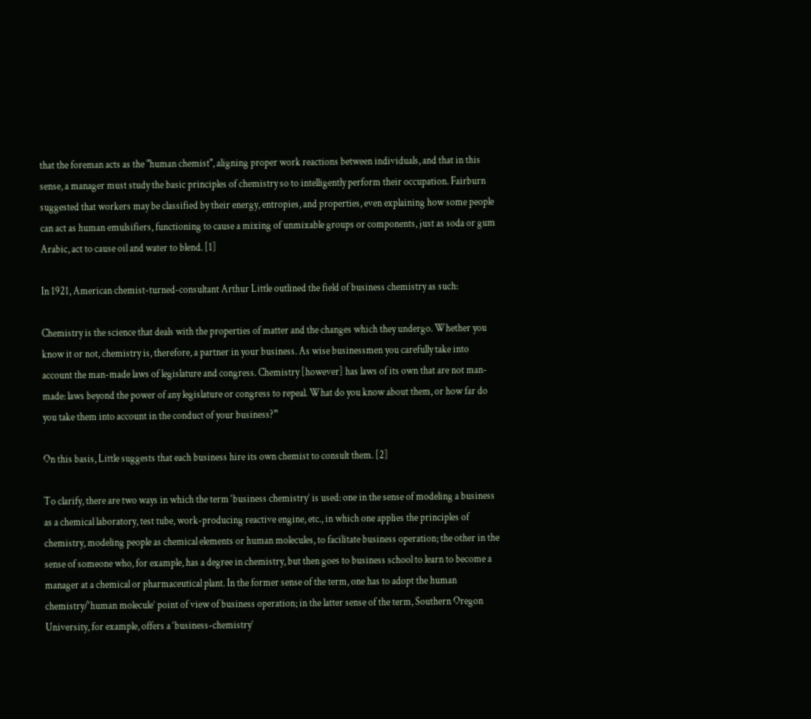that the foreman acts as the "human chemist", aligning proper work reactions between individuals, and that in this sense, a manager must study the basic principles of chemistry so to intelligently perform their occupation. Fairburn suggested that workers may be classified by their energy, entropies, and properties, even explaining how some people can act as human emulsifiers, functioning to cause a mixing of unmixable groups or components, just as soda or gum Arabic, act to cause oil and water to blend. [1]

In 1921, American chemist-turned-consultant Arthur Little outlined the field of business chemistry as such:

Chemistry is the science that deals with the properties of matter and the changes which they undergo. Whether you know it or not, chemistry is, therefore, a partner in your business. As wise businessmen you carefully take into account the man-made laws of legislature and congress. Chemistry [however] has laws of its own that are not man-made: laws beyond the power of any legislature or congress to repeal. What do you know about them, or how far do you take them into account in the conduct of your business?”

On this basis, Little suggests that each business hire its own chemist to consult them. [2]

To clarify, there are two ways in which the term ‘business chemistry’ is used: one in the sense of modeling a business as a chemical laboratory, test tube, work-producing reactive engine, etc., in which one applies the principles of chemistry, modeling people as chemical elements or human molecules, to facilitate business operation; the other in the sense of someone who, for example, has a degree in chemistry, but then goes to business school to learn to become a manager at a chemical or pharmaceutical plant. In the former sense of the term, one has to adopt the human chemistry/‘human molecule’ point of view of business operation; in the latter sense of the term, Southern Oregon University, for example, offers a ‘business-chemistry’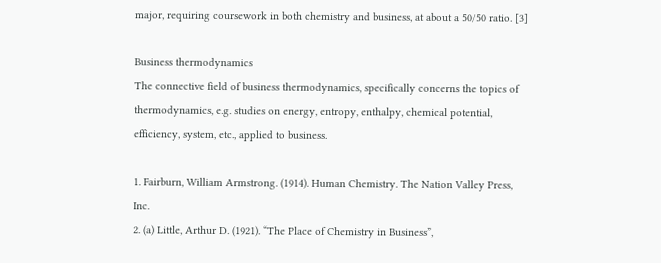major, requiring coursework in both chemistry and business, at about a 50/50 ratio. [3]

Business thermodynamics
The connective field of business thermodynamics, specifically concerns the topics of thermodynamics, e.g. studies on energy, entropy, enthalpy, chemical potential, efficiency, system, etc., applied to business.

1. Fairburn, William Armstrong. (1914). Human Chemistry. The Nation Valley Press, Inc.
2. (a) Little, Arthur D. (1921). “The Place of Chemistry in Business”,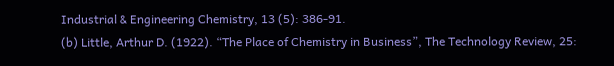Industrial & Engineering Chemistry, 13 (5): 386-91.
(b) Little, Arthur D. (1922). “The Place of Chemistry in Business”, The Technology Review, 25: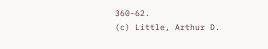360-62.
(c) Little, Arthur D.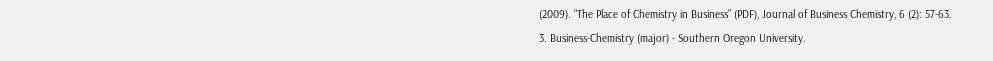(2009). “The Place of Chemistry in Business” (PDF), Journal of Business Chemistry, 6 (2): 57-63.
3. Business-Chemistry (major) - Southern Oregon University.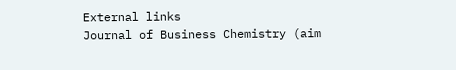External links
Journal of Business Chemistry (aim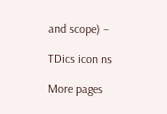and scope) –

TDics icon ns

More pages